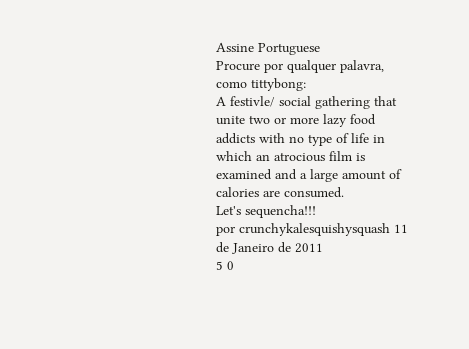Assine Portuguese
Procure por qualquer palavra, como tittybong:
A festivle/ social gathering that unite two or more lazy food addicts with no type of life in which an atrocious film is examined and a large amount of calories are consumed.
Let's sequencha!!!
por crunchykalesquishysquash 11 de Janeiro de 2011
5 0